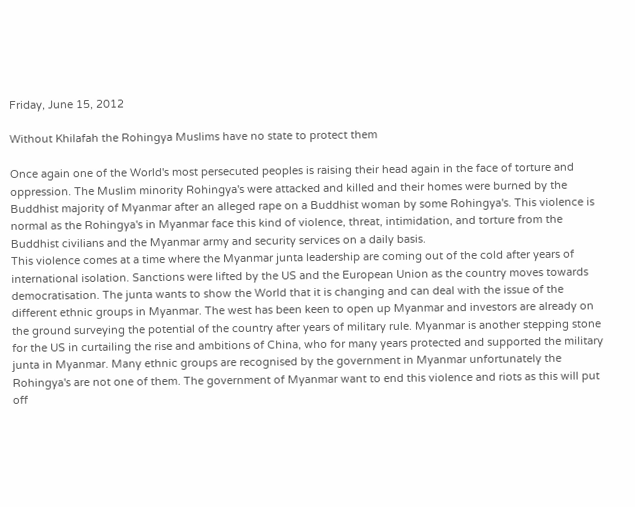Friday, June 15, 2012

Without Khilafah the Rohingya Muslims have no state to protect them

Once again one of the World's most persecuted peoples is raising their head again in the face of torture and oppression. The Muslim minority Rohingya's were attacked and killed and their homes were burned by the Buddhist majority of Myanmar after an alleged rape on a Buddhist woman by some Rohingya's. This violence is normal as the Rohingya's in Myanmar face this kind of violence, threat, intimidation, and torture from the Buddhist civilians and the Myanmar army and security services on a daily basis.
This violence comes at a time where the Myanmar junta leadership are coming out of the cold after years of international isolation. Sanctions were lifted by the US and the European Union as the country moves towards democratisation. The junta wants to show the World that it is changing and can deal with the issue of the different ethnic groups in Myanmar. The west has been keen to open up Myanmar and investors are already on the ground surveying the potential of the country after years of military rule. Myanmar is another stepping stone for the US in curtailing the rise and ambitions of China, who for many years protected and supported the military junta in Myanmar. Many ethnic groups are recognised by the government in Myanmar unfortunately the Rohingya's are not one of them. The government of Myanmar want to end this violence and riots as this will put off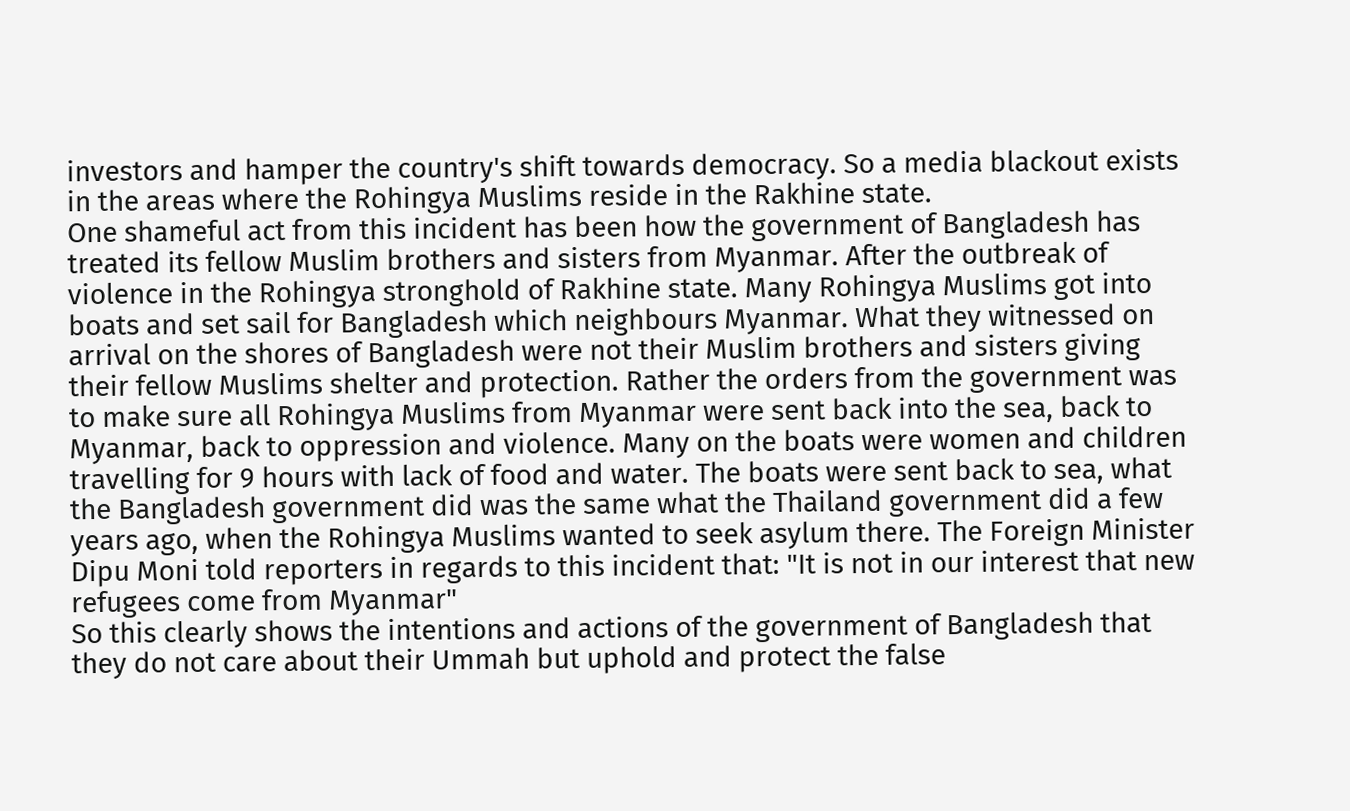investors and hamper the country's shift towards democracy. So a media blackout exists in the areas where the Rohingya Muslims reside in the Rakhine state.
One shameful act from this incident has been how the government of Bangladesh has treated its fellow Muslim brothers and sisters from Myanmar. After the outbreak of violence in the Rohingya stronghold of Rakhine state. Many Rohingya Muslims got into boats and set sail for Bangladesh which neighbours Myanmar. What they witnessed on arrival on the shores of Bangladesh were not their Muslim brothers and sisters giving their fellow Muslims shelter and protection. Rather the orders from the government was to make sure all Rohingya Muslims from Myanmar were sent back into the sea, back to Myanmar, back to oppression and violence. Many on the boats were women and children travelling for 9 hours with lack of food and water. The boats were sent back to sea, what the Bangladesh government did was the same what the Thailand government did a few years ago, when the Rohingya Muslims wanted to seek asylum there. The Foreign Minister Dipu Moni told reporters in regards to this incident that: "It is not in our interest that new refugees come from Myanmar"
So this clearly shows the intentions and actions of the government of Bangladesh that they do not care about their Ummah but uphold and protect the false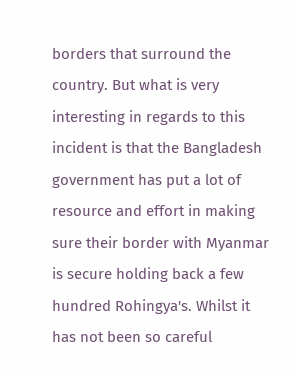borders that surround the country. But what is very interesting in regards to this incident is that the Bangladesh government has put a lot of resource and effort in making sure their border with Myanmar is secure holding back a few hundred Rohingya's. Whilst it has not been so careful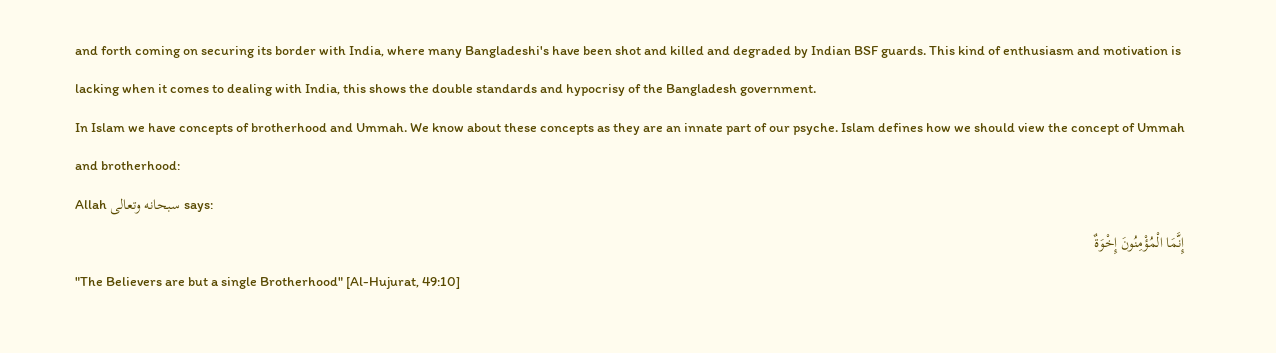and forth coming on securing its border with India, where many Bangladeshi's have been shot and killed and degraded by Indian BSF guards. This kind of enthusiasm and motivation is lacking when it comes to dealing with India, this shows the double standards and hypocrisy of the Bangladesh government.
In Islam we have concepts of brotherhood and Ummah. We know about these concepts as they are an innate part of our psyche. Islam defines how we should view the concept of Ummah and brotherhood:
Allah سبحانه وتعالى says:
إِنَّمَا الْمُؤْمِنُونَ إِخْوَةٌ
"The Believers are but a single Brotherhood" [Al-Hujurat, 49:10]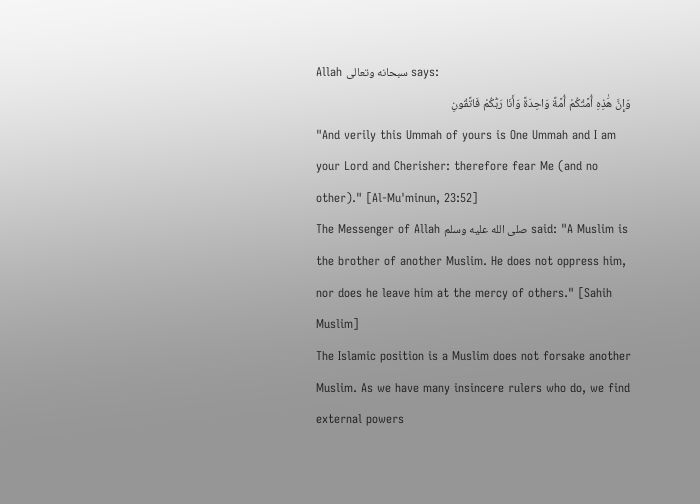Allah سبحانه وتعالى says:
وَإِنَّ هَٰذِهِ أُمَّتُكُمْ أُمَّةً وَاحِدَةً وَأَنَا رَبُّكُمْ فَاتَّقُونِ
"And verily this Ummah of yours is One Ummah and I am your Lord and Cherisher: therefore fear Me (and no other)." [Al-Mu'minun, 23:52]
The Messenger of Allah صلى الله عليه وسلم said: "A Muslim is the brother of another Muslim. He does not oppress him, nor does he leave him at the mercy of others." [Sahih Muslim]
The Islamic position is a Muslim does not forsake another Muslim. As we have many insincere rulers who do, we find external powers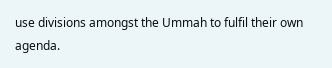use divisions amongst the Ummah to fulfil their own agenda.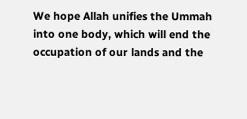We hope Allah unifies the Ummah into one body, which will end the occupation of our lands and the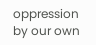oppression by our own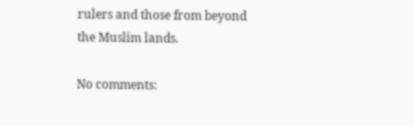rulers and those from beyond the Muslim lands.

No comments: